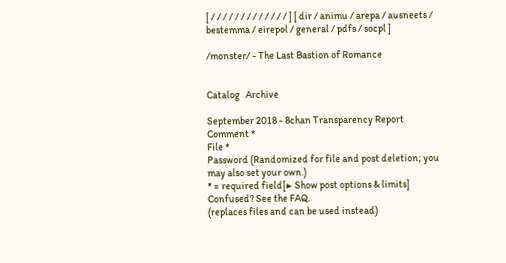[ / / / / / / / / / / / / / ] [ dir / animu / arepa / ausneets / bestemma / eirepol / general / pdfs / socpl ]

/monster/ - The Last Bastion of Romance


Catalog   Archive

September 2018 - 8chan Transparency Report
Comment *
File *
Password (Randomized for file and post deletion; you may also set your own.)
* = required field[▶ Show post options & limits]
Confused? See the FAQ.
(replaces files and can be used instead)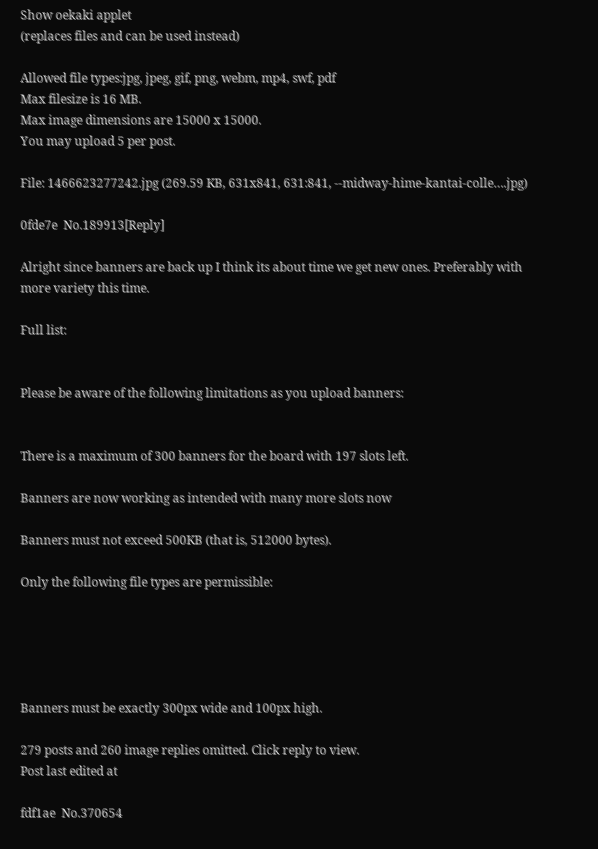Show oekaki applet
(replaces files and can be used instead)

Allowed file types:jpg, jpeg, gif, png, webm, mp4, swf, pdf
Max filesize is 16 MB.
Max image dimensions are 15000 x 15000.
You may upload 5 per post.

File: 1466623277242.jpg (269.59 KB, 631x841, 631:841, --midway-hime-kantai-colle….jpg)

0fde7e  No.189913[Reply]

Alright since banners are back up I think its about time we get new ones. Preferably with more variety this time.

Full list:


Please be aware of the following limitations as you upload banners:


There is a maximum of 300 banners for the board with 197 slots left.

Banners are now working as intended with many more slots now

Banners must not exceed 500KB (that is, 512000 bytes).

Only the following file types are permissible:





Banners must be exactly 300px wide and 100px high.

279 posts and 260 image replies omitted. Click reply to view.
Post last edited at

fdf1ae  No.370654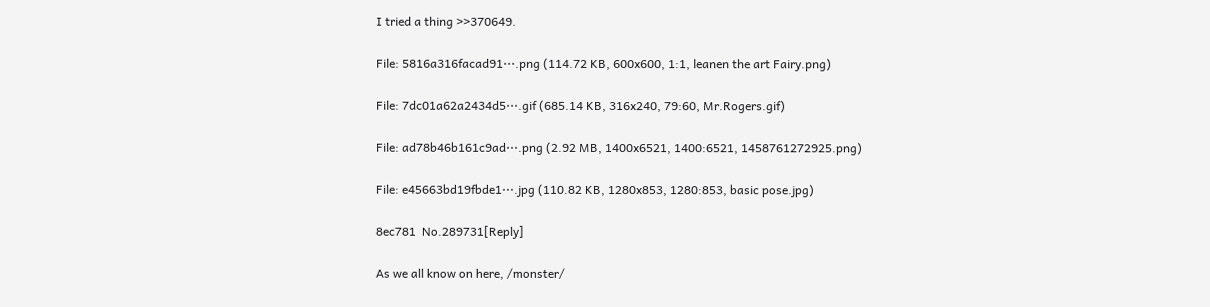I tried a thing >>370649.

File: 5816a316facad91⋯.png (114.72 KB, 600x600, 1:1, leanen the art Fairy.png)

File: 7dc01a62a2434d5⋯.gif (685.14 KB, 316x240, 79:60, Mr.Rogers.gif)

File: ad78b46b161c9ad⋯.png (2.92 MB, 1400x6521, 1400:6521, 1458761272925.png)

File: e45663bd19fbde1⋯.jpg (110.82 KB, 1280x853, 1280:853, basic pose.jpg)

8ec781  No.289731[Reply]

As we all know on here, /monster/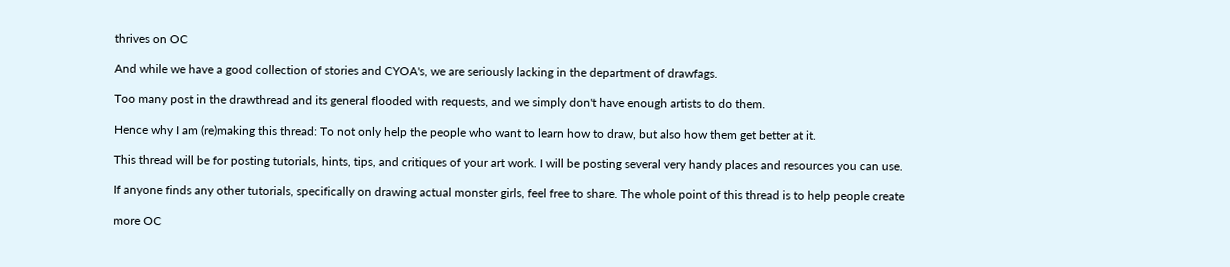thrives on OC

And while we have a good collection of stories and CYOA's, we are seriously lacking in the department of drawfags.

Too many post in the drawthread and its general flooded with requests, and we simply don't have enough artists to do them.

Hence why I am (re)making this thread: To not only help the people who want to learn how to draw, but also how them get better at it.

This thread will be for posting tutorials, hints, tips, and critiques of your art work. I will be posting several very handy places and resources you can use.

If anyone finds any other tutorials, specifically on drawing actual monster girls, feel free to share. The whole point of this thread is to help people create

more OC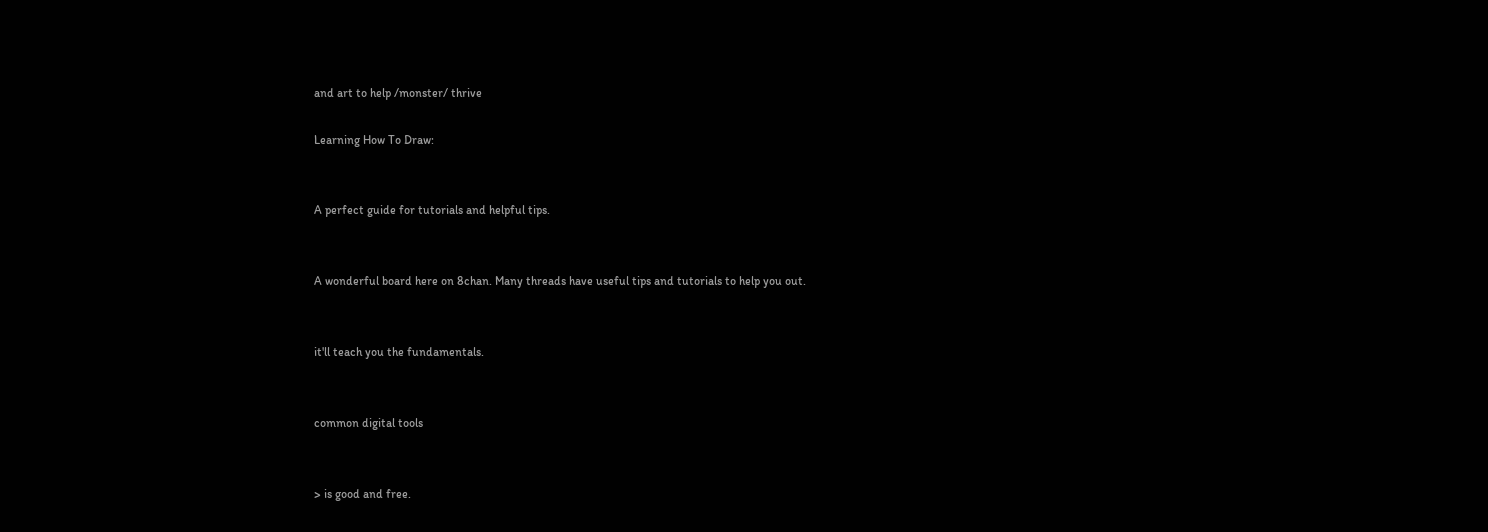and art to help /monster/ thrive

Learning How To Draw:


A perfect guide for tutorials and helpful tips.


A wonderful board here on 8chan. Many threads have useful tips and tutorials to help you out.


it'll teach you the fundamentals.


common digital tools


> is good and free.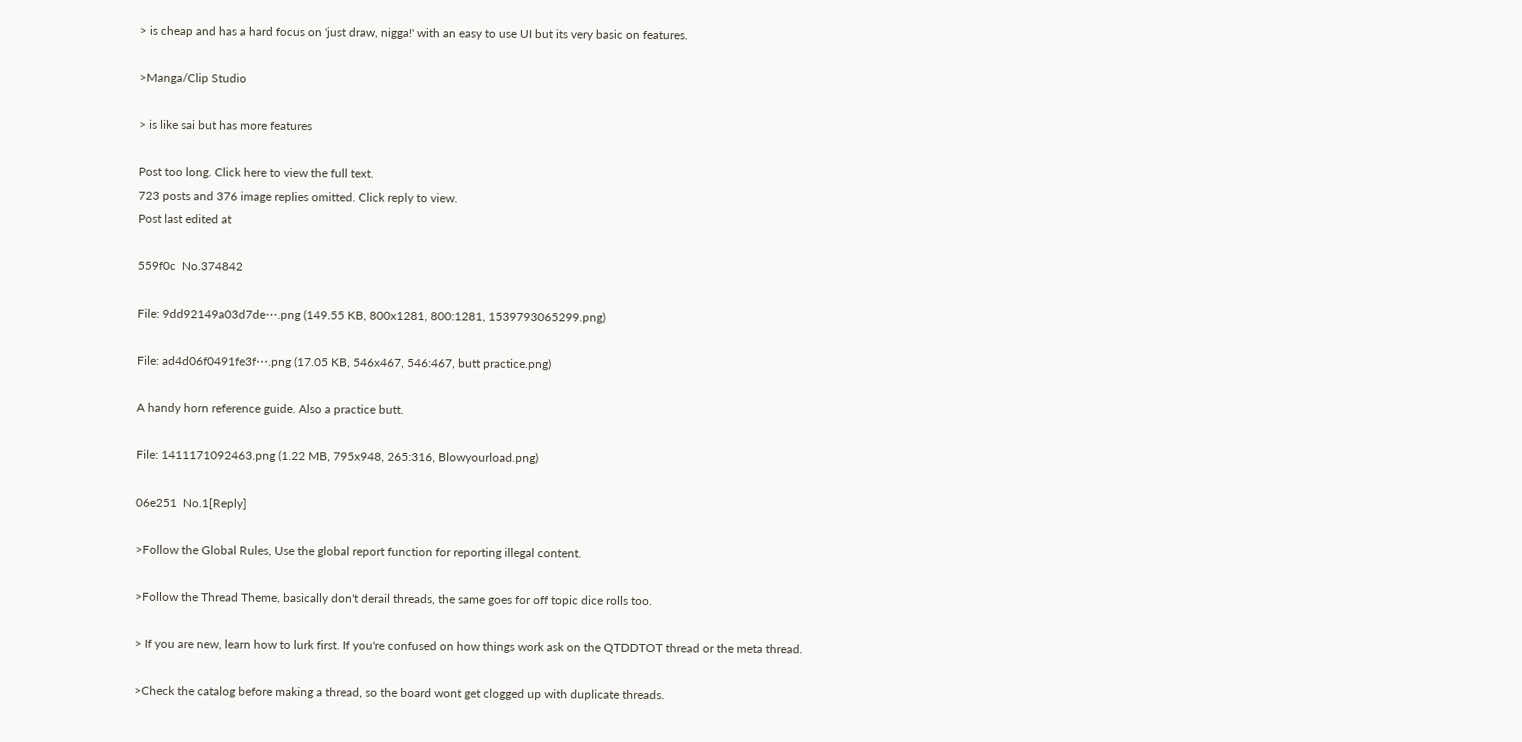> is cheap and has a hard focus on 'just draw, nigga!' with an easy to use UI but its very basic on features.

>Manga/Clip Studio

> is like sai but has more features

Post too long. Click here to view the full text.
723 posts and 376 image replies omitted. Click reply to view.
Post last edited at

559f0c  No.374842

File: 9dd92149a03d7de⋯.png (149.55 KB, 800x1281, 800:1281, 1539793065299.png)

File: ad4d06f0491fe3f⋯.png (17.05 KB, 546x467, 546:467, butt practice.png)

A handy horn reference guide. Also a practice butt.

File: 1411171092463.png (1.22 MB, 795x948, 265:316, Blowyourload.png)

06e251  No.1[Reply]

>Follow the Global Rules, Use the global report function for reporting illegal content.

>Follow the Thread Theme, basically don't derail threads, the same goes for off topic dice rolls too.

> If you are new, learn how to lurk first. If you're confused on how things work ask on the QTDDTOT thread or the meta thread.

>Check the catalog before making a thread, so the board wont get clogged up with duplicate threads.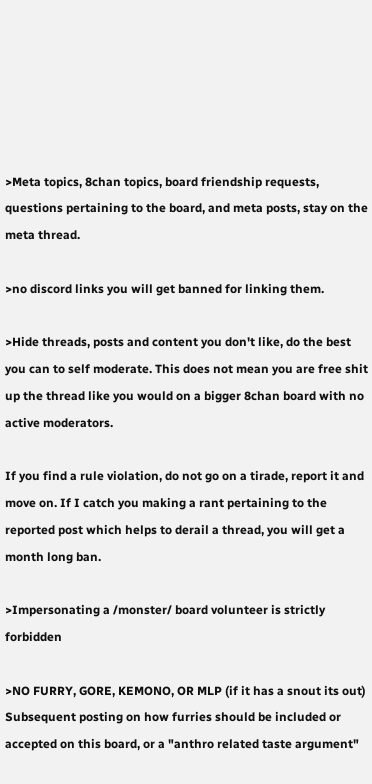>Meta topics, 8chan topics, board friendship requests, questions pertaining to the board, and meta posts, stay on the meta thread.

>no discord links you will get banned for linking them.

>Hide threads, posts and content you don't like, do the best you can to self moderate. This does not mean you are free shit up the thread like you would on a bigger 8chan board with no active moderators.

If you find a rule violation, do not go on a tirade, report it and move on. If I catch you making a rant pertaining to the reported post which helps to derail a thread, you will get a month long ban.

>Impersonating a /monster/ board volunteer is strictly forbidden

>NO FURRY, GORE, KEMONO, OR MLP (if it has a snout its out) Subsequent posting on how furries should be included or accepted on this board, or a "anthro related taste argument"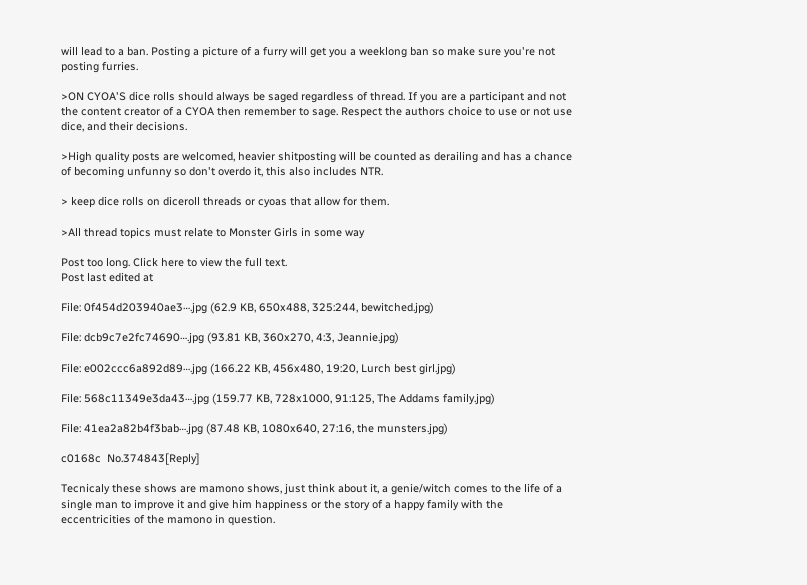will lead to a ban. Posting a picture of a furry will get you a weeklong ban so make sure you're not posting furries.

>ON CYOA'S dice rolls should always be saged regardless of thread. If you are a participant and not the content creator of a CYOA then remember to sage. Respect the authors choice to use or not use dice, and their decisions.

>High quality posts are welcomed, heavier shitposting will be counted as derailing and has a chance of becoming unfunny so don't overdo it, this also includes NTR.

> keep dice rolls on diceroll threads or cyoas that allow for them.

>All thread topics must relate to Monster Girls in some way

Post too long. Click here to view the full text.
Post last edited at

File: 0f454d203940ae3⋯.jpg (62.9 KB, 650x488, 325:244, bewitched.jpg)

File: dcb9c7e2fc74690⋯.jpg (93.81 KB, 360x270, 4:3, Jeannie.jpg)

File: e002ccc6a892d89⋯.jpg (166.22 KB, 456x480, 19:20, Lurch best girl.jpg)

File: 568c11349e3da43⋯.jpg (159.77 KB, 728x1000, 91:125, The Addams family.jpg)

File: 41ea2a82b4f3bab⋯.jpg (87.48 KB, 1080x640, 27:16, the munsters.jpg)

c0168c  No.374843[Reply]

Tecnicaly these shows are mamono shows, just think about it, a genie/witch comes to the life of a single man to improve it and give him happiness or the story of a happy family with the eccentricities of the mamono in question.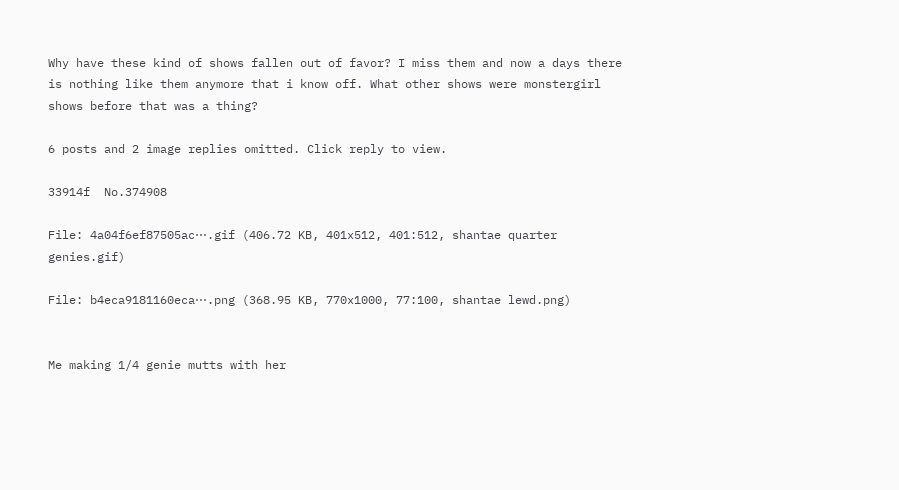Why have these kind of shows fallen out of favor? I miss them and now a days there is nothing like them anymore that i know off. What other shows were monstergirl shows before that was a thing?

6 posts and 2 image replies omitted. Click reply to view.

33914f  No.374908

File: 4a04f6ef87505ac⋯.gif (406.72 KB, 401x512, 401:512, shantae quarter genies.gif)

File: b4eca9181160eca⋯.png (368.95 KB, 770x1000, 77:100, shantae lewd.png)


Me making 1/4 genie mutts with her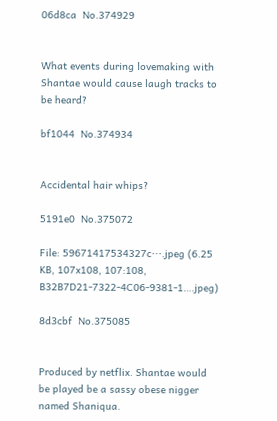06d8ca  No.374929


What events during lovemaking with Shantae would cause laugh tracks to be heard?

bf1044  No.374934


Accidental hair whips?

5191e0  No.375072

File: 59671417534327c⋯.jpeg (6.25 KB, 107x108, 107:108, B32B7D21-7322-4C06-9381-1….jpeg)

8d3cbf  No.375085


Produced by netflix. Shantae would be played be a sassy obese nigger named Shaniqua.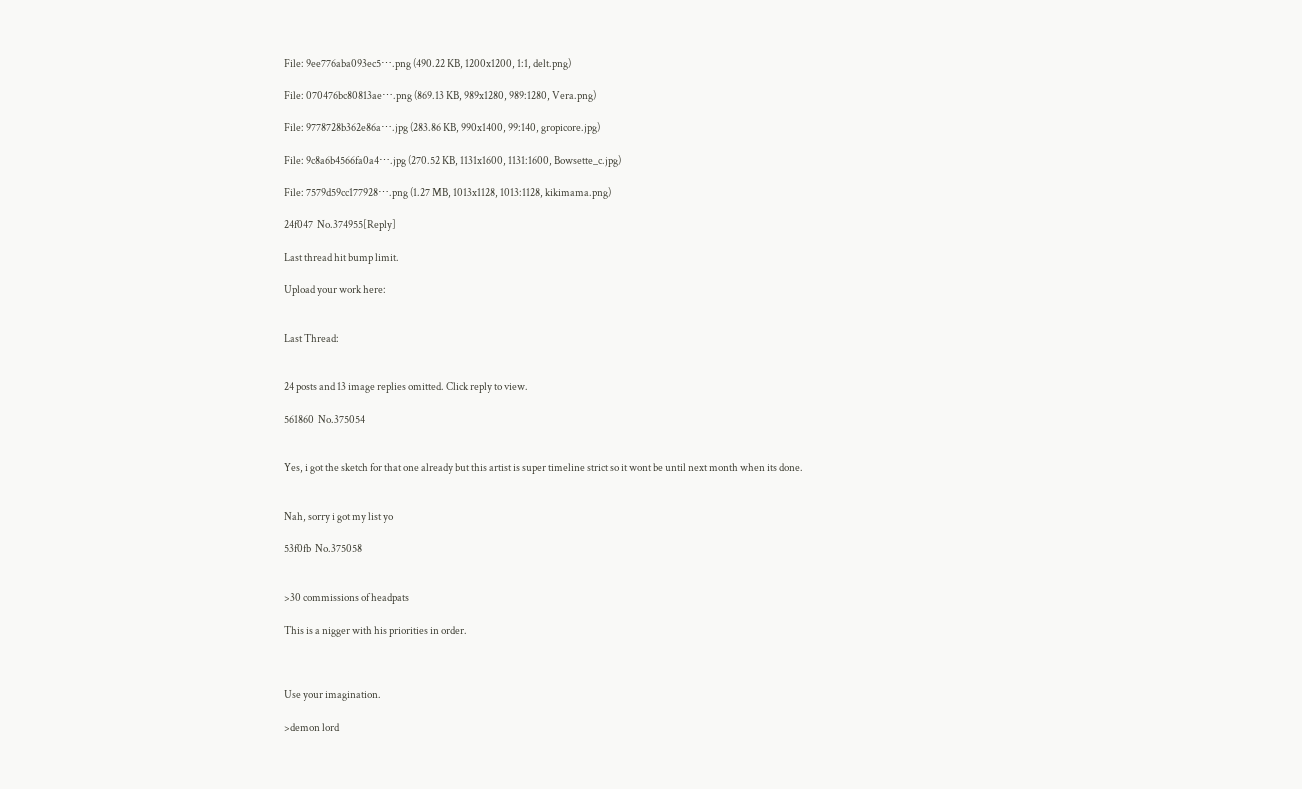File: 9ee776aba093ec5⋯.png (490.22 KB, 1200x1200, 1:1, delt.png)

File: 070476bc80813ae⋯.png (869.13 KB, 989x1280, 989:1280, Vera.png)

File: 9778728b362e86a⋯.jpg (283.86 KB, 990x1400, 99:140, gropicore.jpg)

File: 9c8a6b4566fa0a4⋯.jpg (270.52 KB, 1131x1600, 1131:1600, Bowsette_c.jpg)

File: 7579d59cc177928⋯.png (1.27 MB, 1013x1128, 1013:1128, kikimama.png)

24f047  No.374955[Reply]

Last thread hit bump limit.

Upload your work here:


Last Thread:


24 posts and 13 image replies omitted. Click reply to view.

561860  No.375054


Yes, i got the sketch for that one already but this artist is super timeline strict so it wont be until next month when its done.


Nah, sorry i got my list yo

53f0fb  No.375058


>30 commissions of headpats

This is a nigger with his priorities in order.



Use your imagination.

>demon lord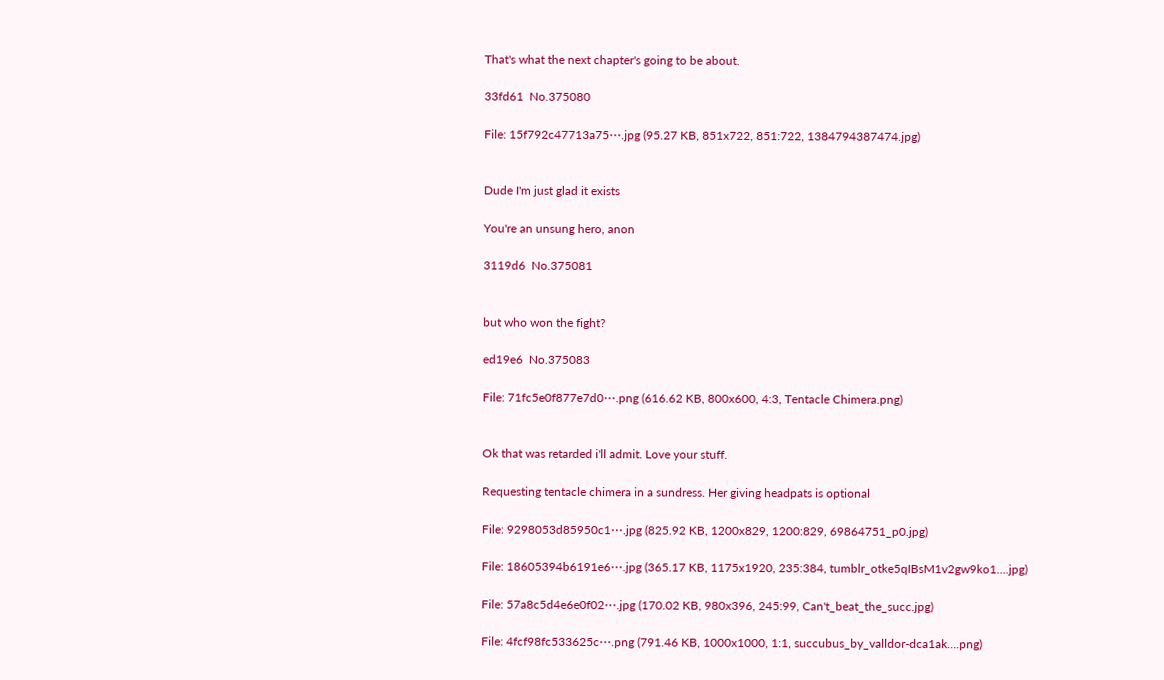That's what the next chapter's going to be about.

33fd61  No.375080

File: 15f792c47713a75⋯.jpg (95.27 KB, 851x722, 851:722, 1384794387474.jpg)


Dude I'm just glad it exists

You're an unsung hero, anon

3119d6  No.375081


but who won the fight?

ed19e6  No.375083

File: 71fc5e0f877e7d0⋯.png (616.62 KB, 800x600, 4:3, Tentacle Chimera.png)


Ok that was retarded i'll admit. Love your stuff.

Requesting tentacle chimera in a sundress. Her giving headpats is optional

File: 9298053d85950c1⋯.jpg (825.92 KB, 1200x829, 1200:829, 69864751_p0.jpg)

File: 18605394b6191e6⋯.jpg (365.17 KB, 1175x1920, 235:384, tumblr_otke5qIBsM1v2gw9ko1….jpg)

File: 57a8c5d4e6e0f02⋯.jpg (170.02 KB, 980x396, 245:99, Can't_beat_the_succ.jpg)

File: 4fcf98fc533625c⋯.png (791.46 KB, 1000x1000, 1:1, succubus_by_valldor-dca1ak….png)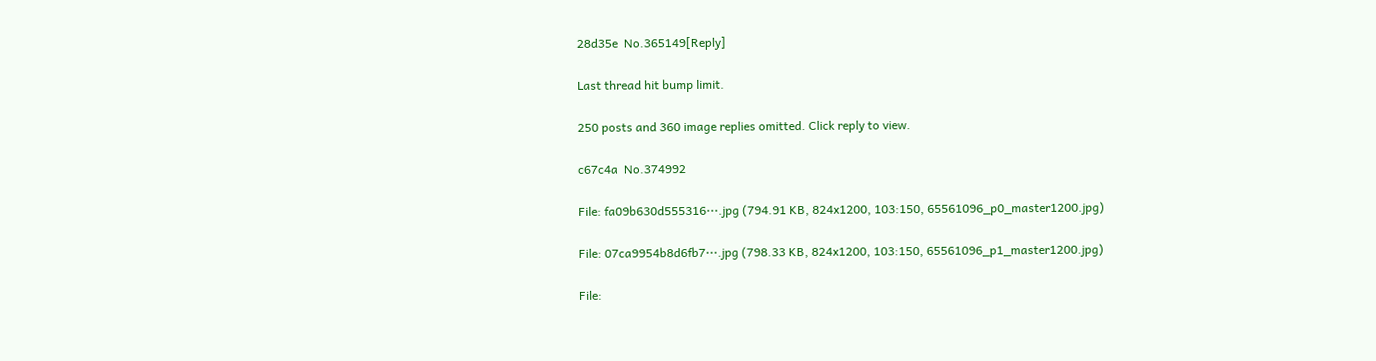28d35e  No.365149[Reply]

Last thread hit bump limit.

250 posts and 360 image replies omitted. Click reply to view.

c67c4a  No.374992

File: fa09b630d555316⋯.jpg (794.91 KB, 824x1200, 103:150, 65561096_p0_master1200.jpg)

File: 07ca9954b8d6fb7⋯.jpg (798.33 KB, 824x1200, 103:150, 65561096_p1_master1200.jpg)

File: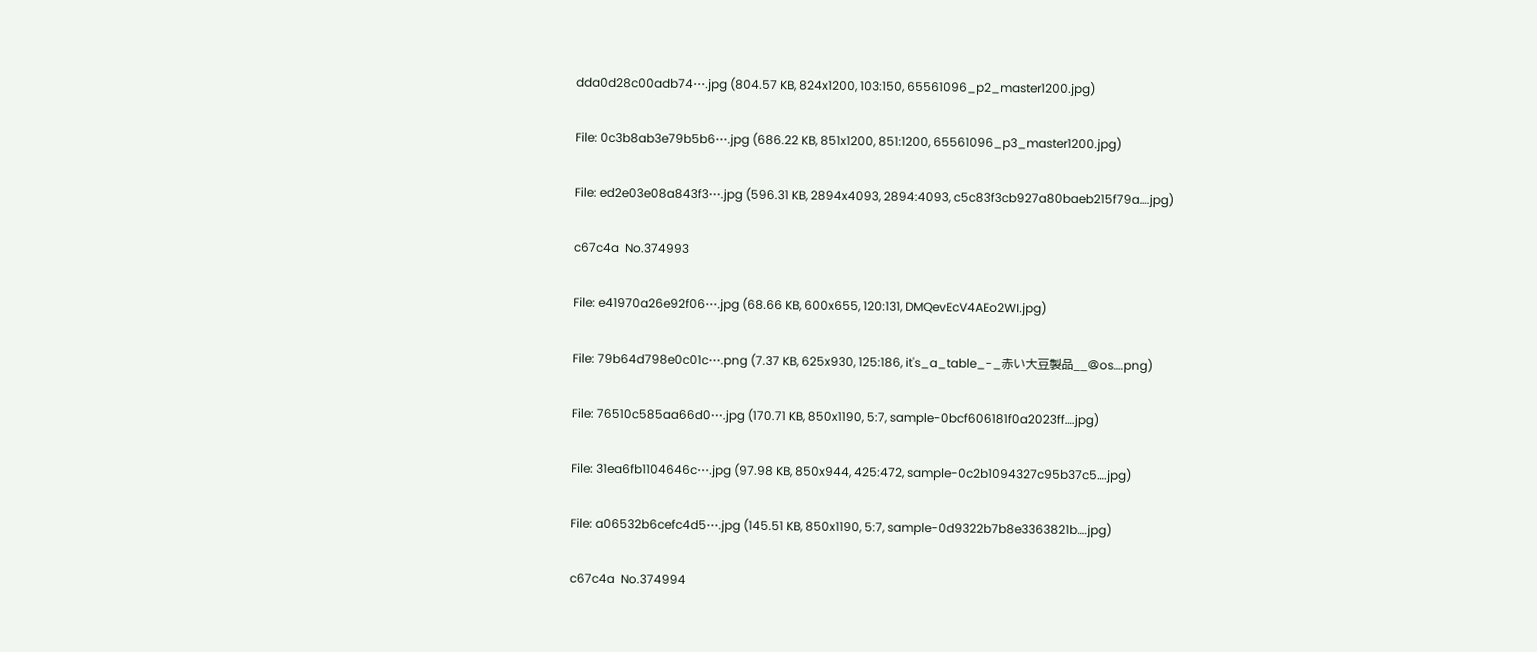dda0d28c00adb74⋯.jpg (804.57 KB, 824x1200, 103:150, 65561096_p2_master1200.jpg)

File: 0c3b8ab3e79b5b6⋯.jpg (686.22 KB, 851x1200, 851:1200, 65561096_p3_master1200.jpg)

File: ed2e03e08a843f3⋯.jpg (596.31 KB, 2894x4093, 2894:4093, c5c83f3cb927a80baeb215f79a….jpg)

c67c4a  No.374993

File: e41970a26e92f06⋯.jpg (68.66 KB, 600x655, 120:131, DMQevEcV4AEo2WI.jpg)

File: 79b64d798e0c01c⋯.png (7.37 KB, 625x930, 125:186, it's_a_table_-_赤い大豆製品__@os….png)

File: 76510c585aa66d0⋯.jpg (170.71 KB, 850x1190, 5:7, sample-0bcf606181f0a2023ff….jpg)

File: 31ea6fb1104646c⋯.jpg (97.98 KB, 850x944, 425:472, sample-0c2b1094327c95b37c5….jpg)

File: a06532b6cefc4d5⋯.jpg (145.51 KB, 850x1190, 5:7, sample-0d9322b7b8e3363821b….jpg)

c67c4a  No.374994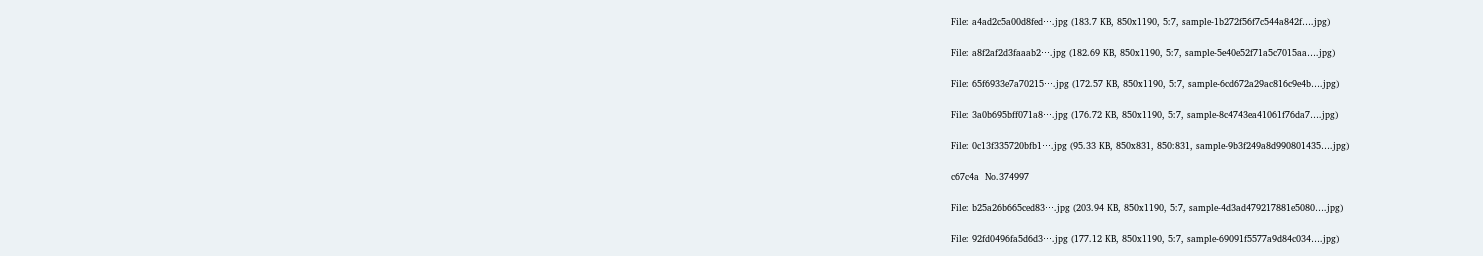File: a4ad2c5a00d8fed⋯.jpg (183.7 KB, 850x1190, 5:7, sample-1b272f56f7c544a842f….jpg)

File: a8f2af2d3faaab2⋯.jpg (182.69 KB, 850x1190, 5:7, sample-5e40e52f71a5c7015aa….jpg)

File: 65f6933e7a70215⋯.jpg (172.57 KB, 850x1190, 5:7, sample-6cd672a29ac816c9e4b….jpg)

File: 3a0b695bff071a8⋯.jpg (176.72 KB, 850x1190, 5:7, sample-8c4743ea41061f76da7….jpg)

File: 0c13f335720bfb1⋯.jpg (95.33 KB, 850x831, 850:831, sample-9b3f249a8d990801435….jpg)

c67c4a  No.374997

File: b25a26b665ced83⋯.jpg (203.94 KB, 850x1190, 5:7, sample-4d3ad479217881e5080….jpg)

File: 92fd0496fa5d6d3⋯.jpg (177.12 KB, 850x1190, 5:7, sample-69091f5577a9d84c034….jpg)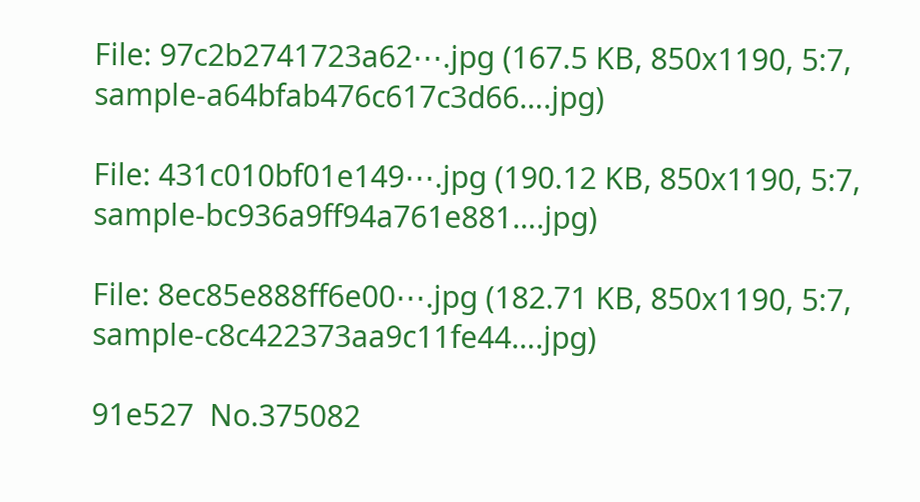File: 97c2b2741723a62⋯.jpg (167.5 KB, 850x1190, 5:7, sample-a64bfab476c617c3d66….jpg)

File: 431c010bf01e149⋯.jpg (190.12 KB, 850x1190, 5:7, sample-bc936a9ff94a761e881….jpg)

File: 8ec85e888ff6e00⋯.jpg (182.71 KB, 850x1190, 5:7, sample-c8c422373aa9c11fe44….jpg)

91e527  No.375082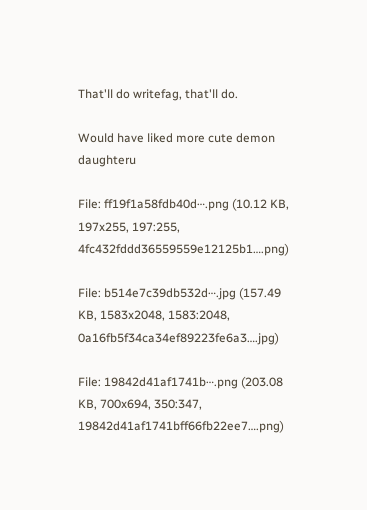That'll do writefag, that'll do.

Would have liked more cute demon daughteru

File: ff19f1a58fdb40d⋯.png (10.12 KB, 197x255, 197:255, 4fc432fddd36559559e12125b1….png)

File: b514e7c39db532d⋯.jpg (157.49 KB, 1583x2048, 1583:2048, 0a16fb5f34ca34ef89223fe6a3….jpg)

File: 19842d41af1741b⋯.png (203.08 KB, 700x694, 350:347, 19842d41af1741bff66fb22ee7….png)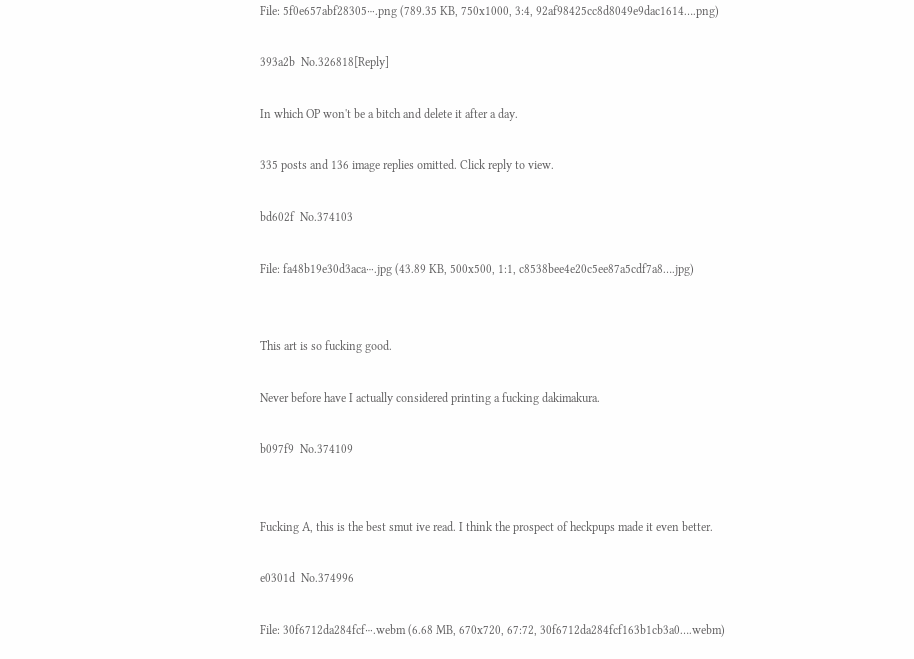File: 5f0e657abf28305⋯.png (789.35 KB, 750x1000, 3:4, 92af98425cc8d8049e9dac1614….png)

393a2b  No.326818[Reply]

In which OP won't be a bitch and delete it after a day.

335 posts and 136 image replies omitted. Click reply to view.

bd602f  No.374103

File: fa48b19e30d3aca⋯.jpg (43.89 KB, 500x500, 1:1, c8538bee4e20c5ee87a5cdf7a8….jpg)


This art is so fucking good.

Never before have I actually considered printing a fucking dakimakura.

b097f9  No.374109


Fucking A, this is the best smut ive read. I think the prospect of heckpups made it even better.

e0301d  No.374996

File: 30f6712da284fcf⋯.webm (6.68 MB, 670x720, 67:72, 30f6712da284fcf163b1cb3a0….webm)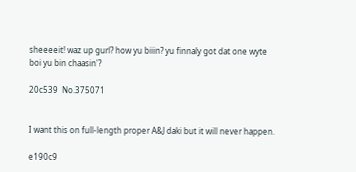sheeeeit! waz up gurl? how yu biiin? yu finnaly got dat one wyte boi yu bin chaasin'?

20c539  No.375071


I want this on full-length proper A&J daki but it will never happen.

e190c9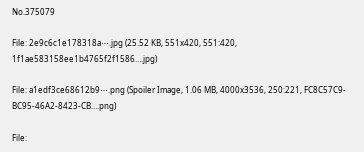No.375079

File: 2e9c6c1e178318a⋯.jpg (25.52 KB, 551x420, 551:420, 1f1ae583158ee1b4765f2f1586….jpg)

File: a1edf3ce68612b9⋯.png (Spoiler Image, 1.06 MB, 4000x3536, 250:221, FC8C57C9-BC95-46A2-8423-CB….png)

File: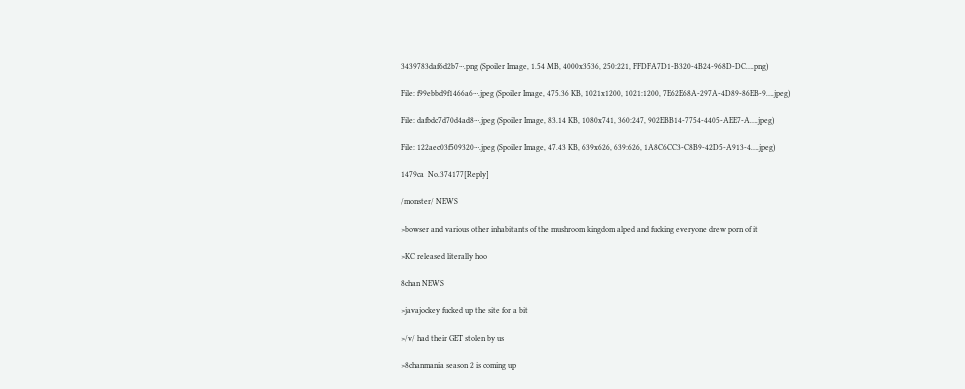3439783daf6d2b7⋯.png (Spoiler Image, 1.54 MB, 4000x3536, 250:221, FFDFA7D1-B320-4B24-968D-DC….png)

File: f99ebbd9f1466a6⋯.jpeg (Spoiler Image, 475.36 KB, 1021x1200, 1021:1200, 7E62E68A-297A-4D89-86EB-9….jpeg)

File: dafbdc7d70d4ad8⋯.jpeg (Spoiler Image, 83.14 KB, 1080x741, 360:247, 902EBB14-7754-4405-AEE7-A….jpeg)

File: 122aec03f509320⋯.jpeg (Spoiler Image, 47.43 KB, 639x626, 639:626, 1A8C6CC3-C8B9-42D5-A913-4….jpeg)

1479ca  No.374177[Reply]

/monster/ NEWS

>bowser and various other inhabitants of the mushroom kingdom alped and fucking everyone drew porn of it

>KC released literally hoo

8chan NEWS

>javajockey fucked up the site for a bit

>/v/ had their GET stolen by us

>8chanmania season 2 is coming up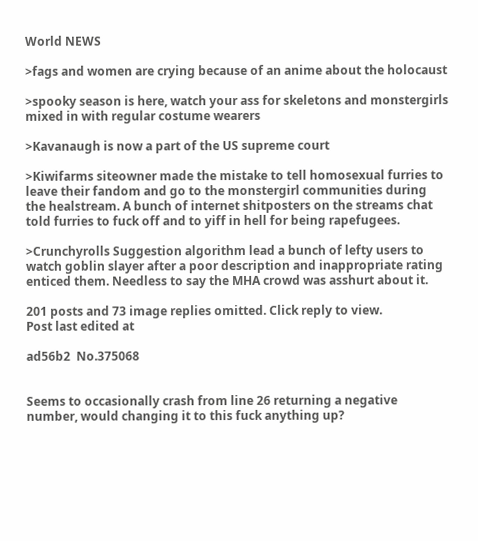World NEWS

>fags and women are crying because of an anime about the holocaust

>spooky season is here, watch your ass for skeletons and monstergirls mixed in with regular costume wearers

>Kavanaugh is now a part of the US supreme court

>Kiwifarms siteowner made the mistake to tell homosexual furries to leave their fandom and go to the monstergirl communities during the healstream. A bunch of internet shitposters on the streams chat told furries to fuck off and to yiff in hell for being rapefugees.

>Crunchyrolls Suggestion algorithm lead a bunch of lefty users to watch goblin slayer after a poor description and inappropriate rating enticed them. Needless to say the MHA crowd was asshurt about it.

201 posts and 73 image replies omitted. Click reply to view.
Post last edited at

ad56b2  No.375068


Seems to occasionally crash from line 26 returning a negative number, would changing it to this fuck anything up?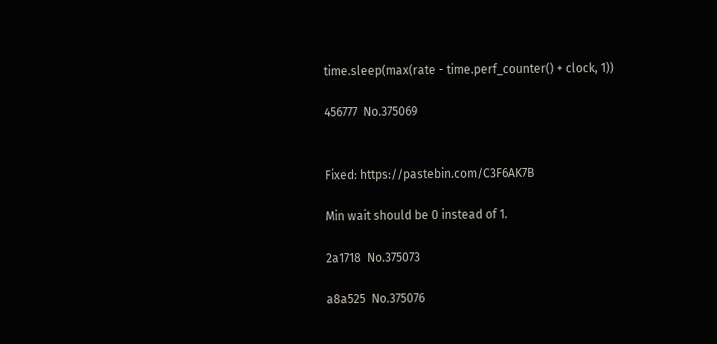time.sleep(max(rate - time.perf_counter() + clock, 1))

456777  No.375069


Fixed: https://pastebin.com/C3F6AK7B

Min wait should be 0 instead of 1.

2a1718  No.375073

a8a525  No.375076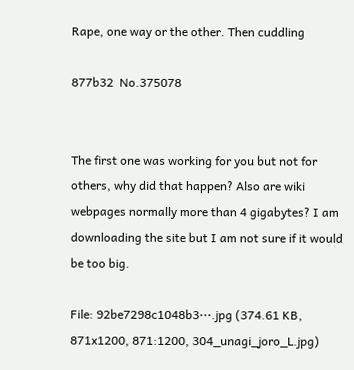Rape, one way or the other. Then cuddling

877b32  No.375078


The first one was working for you but not for others, why did that happen? Also are wiki webpages normally more than 4 gigabytes? I am downloading the site but I am not sure if it would be too big.

File: 92be7298c1048b3⋯.jpg (374.61 KB, 871x1200, 871:1200, 304_unagi_joro_L.jpg)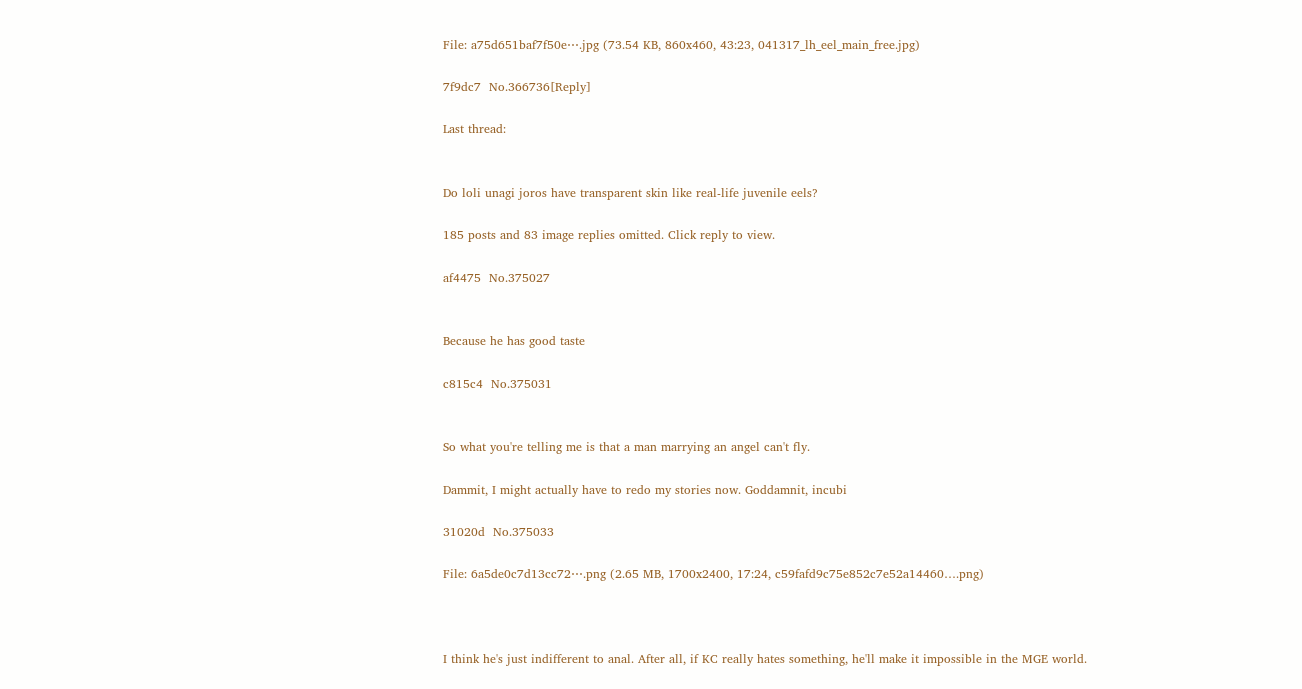File: a75d651baf7f50e⋯.jpg (73.54 KB, 860x460, 43:23, 041317_lh_eel_main_free.jpg)

7f9dc7  No.366736[Reply]

Last thread:


Do loli unagi joros have transparent skin like real-life juvenile eels?

185 posts and 83 image replies omitted. Click reply to view.

af4475  No.375027


Because he has good taste

c815c4  No.375031


So what you're telling me is that a man marrying an angel can't fly.

Dammit, I might actually have to redo my stories now. Goddamnit, incubi

31020d  No.375033

File: 6a5de0c7d13cc72⋯.png (2.65 MB, 1700x2400, 17:24, c59fafd9c75e852c7e52a14460….png)



I think he's just indifferent to anal. After all, if KC really hates something, he'll make it impossible in the MGE world.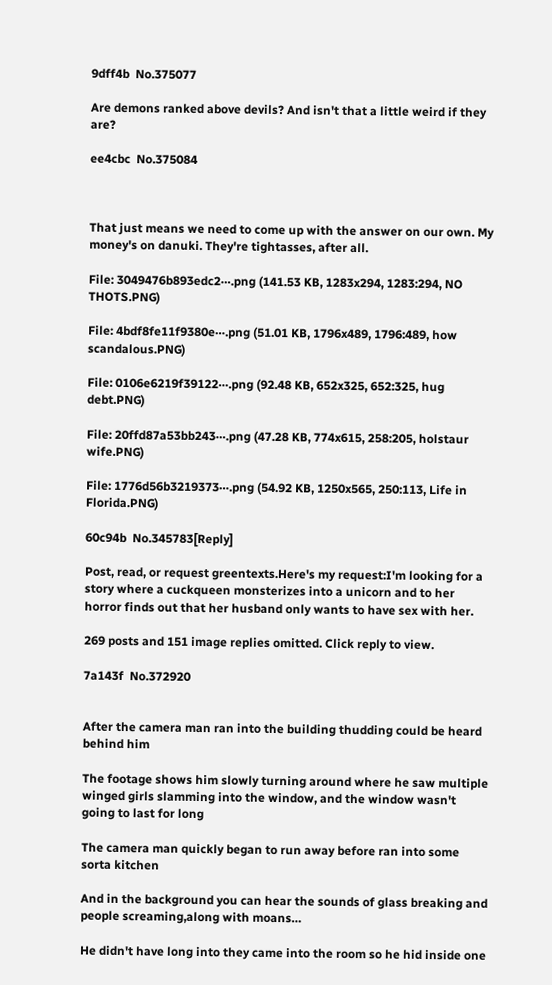9dff4b  No.375077

Are demons ranked above devils? And isn't that a little weird if they are?

ee4cbc  No.375084



That just means we need to come up with the answer on our own. My money's on danuki. They're tightasses, after all.

File: 3049476b893edc2⋯.png (141.53 KB, 1283x294, 1283:294, NO THOTS.PNG)

File: 4bdf8fe11f9380e⋯.png (51.01 KB, 1796x489, 1796:489, how scandalous.PNG)

File: 0106e6219f39122⋯.png (92.48 KB, 652x325, 652:325, hug debt.PNG)

File: 20ffd87a53bb243⋯.png (47.28 KB, 774x615, 258:205, holstaur wife.PNG)

File: 1776d56b3219373⋯.png (54.92 KB, 1250x565, 250:113, Life in Florida.PNG)

60c94b  No.345783[Reply]

Post, read, or request greentexts.Here's my request:I'm looking for a story where a cuckqueen monsterizes into a unicorn and to her horror finds out that her husband only wants to have sex with her.

269 posts and 151 image replies omitted. Click reply to view.

7a143f  No.372920


After the camera man ran into the building thudding could be heard behind him

The footage shows him slowly turning around where he saw multiple winged girls slamming into the window, and the window wasn't going to last for long

The camera man quickly began to run away before ran into some sorta kitchen

And in the background you can hear the sounds of glass breaking and people screaming,along with moans…

He didn't have long into they came into the room so he hid inside one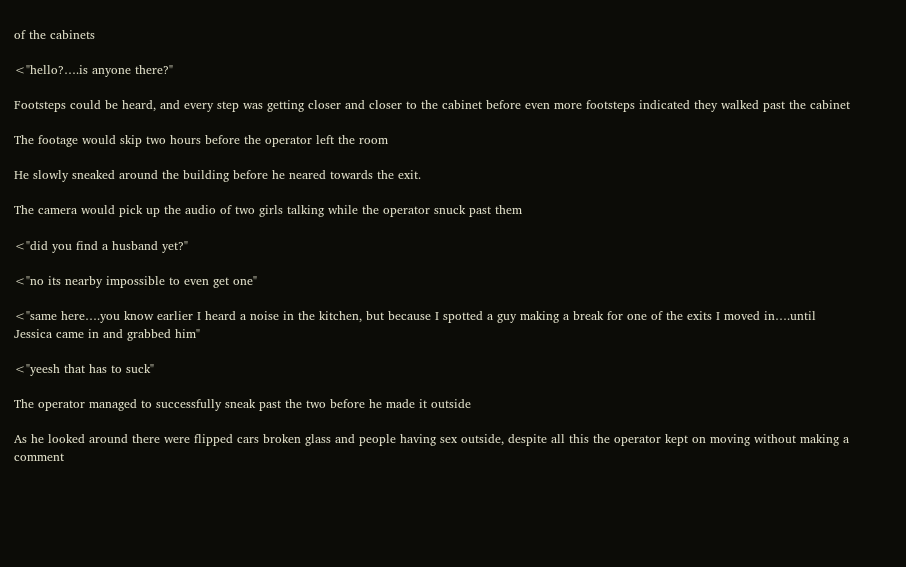of the cabinets

<"hello?….is anyone there?"

Footsteps could be heard, and every step was getting closer and closer to the cabinet before even more footsteps indicated they walked past the cabinet

The footage would skip two hours before the operator left the room

He slowly sneaked around the building before he neared towards the exit.

The camera would pick up the audio of two girls talking while the operator snuck past them

<"did you find a husband yet?"

<"no its nearby impossible to even get one"

<"same here….you know earlier I heard a noise in the kitchen, but because I spotted a guy making a break for one of the exits I moved in….until Jessica came in and grabbed him"

<"yeesh that has to suck"

The operator managed to successfully sneak past the two before he made it outside

As he looked around there were flipped cars broken glass and people having sex outside, despite all this the operator kept on moving without making a comment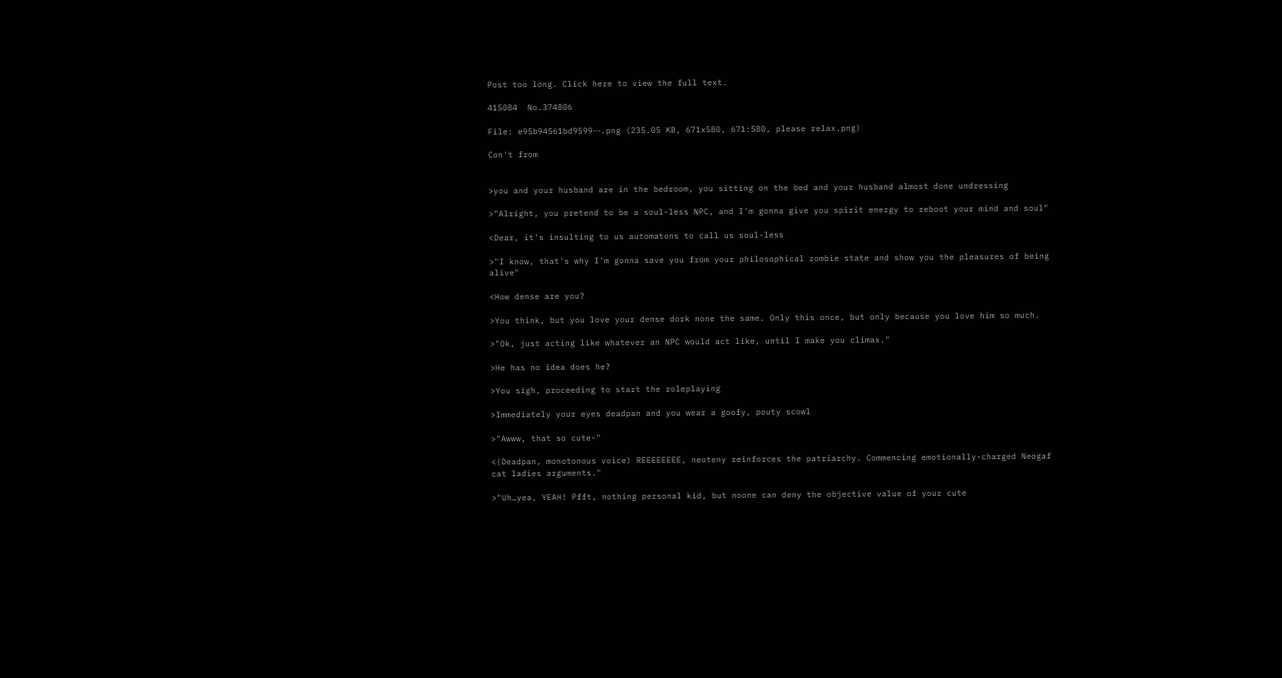Post too long. Click here to view the full text.

415084  No.374806

File: e95b94561bd9599⋯.png (235.05 KB, 671x580, 671:580, please relax.png)

Con't from


>you and your husband are in the bedroom, you sitting on the bed and your husband almost done undressing

>"Alright, you pretend to be a soul-less NPC, and I'm gonna give you spirit energy to reboot your mind and soul"

<Dear, it's insulting to us automatons to call us soul-less

>"I know, that's why I'm gonna save you from your philosophical zombie state and show you the pleasures of being alive"

<How dense are you?

>You think, but you love your dense dork none the same. Only this once, but only because you love him so much.

>"Ok, just acting like whatever an NPC would act like, until I make you climax."

>He has no idea does he?

>You sigh, proceeding to start the roleplaying

>Immediately your eyes deadpan and you wear a goofy, pouty scowl

>"Awww, that so cute-"

<(Deadpan, monotonous voice) REEEEEEEE, neoteny reinforces the patriarchy. Commencing emotionally-charged Neogaf cat ladies arguments."

>"Uh…yea, YEAH! Pfft, nothing personal kid, but noone can deny the objective value of your cute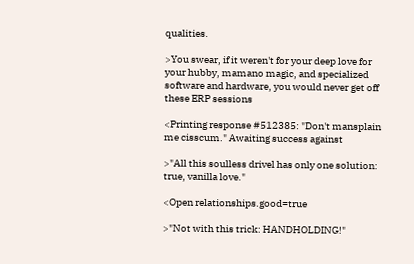qualities.

>You swear, if it weren't for your deep love for your hubby, mamano magic, and specialized software and hardware, you would never get off these ERP sessions

<Printing response #512385: "Don't mansplain me cisscum." Awaiting success against

>"All this soulless drivel has only one solution: true, vanilla love."

<Open relationships.good=true

>"Not with this trick: HANDHOLDING!"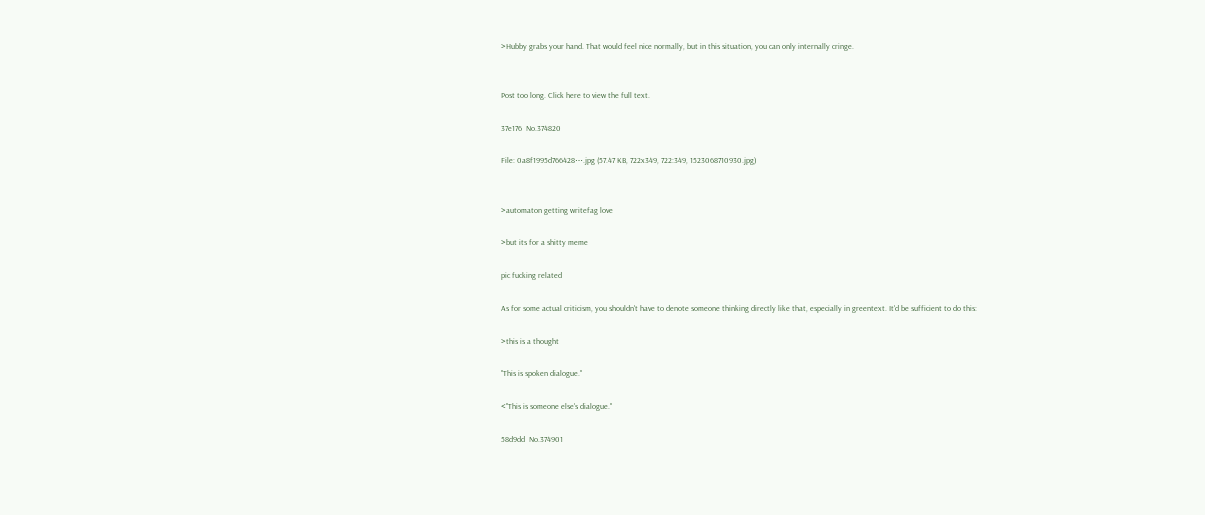>Hubby grabs your hand. That would feel nice normally, but in this situation, you can only internally cringe.


Post too long. Click here to view the full text.

37e176  No.374820

File: 0a8f1995d766428⋯.jpg (57.47 KB, 722x349, 722:349, 1523068710930.jpg)


>automaton getting writefag love

>but its for a shitty meme

pic fucking related

As for some actual criticism, you shouldn't have to denote someone thinking directly like that, especially in greentext. It'd be sufficient to do this:

>this is a thought

"This is spoken dialogue."

<"This is someone else's dialogue."

58d9dd  No.374901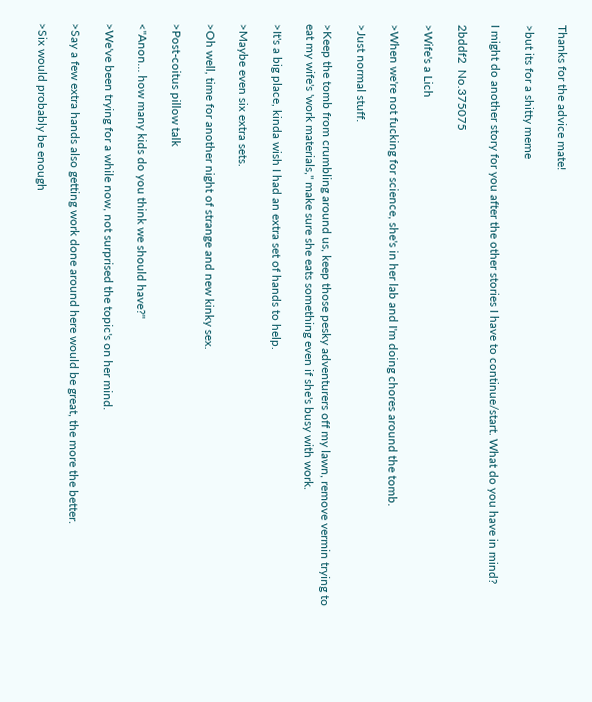Thanks for the advice mate!

>but its for a shitty meme

I might do another story for you after the other stories I have to continue/start. What do you have in mind?

2bddf2  No.375075

>Wife's a Lich

>When we're not fucking for science, she's in her lab and I'm doing chores around the tomb.

>Just normal stuff.

>Keep the tomb from crumbling around us, keep those pesky adventurers off my lawn, remove vermin trying to eat my wife's 'work materials," make sure she eats something even if she's busy with work.

>It's a big place, kinda wish I had an extra set of hands to help.

>Maybe even six extra sets.

>Oh well, time for another night of strange and new kinky sex.

>Post-coitus pillow talk

<"Anon… how many kids do you think we should have?"

>We've been trying for a while now, not surprised the topic's on her mind.

>Say a few extra hands also getting work done around here would be great, the more the better.

>Six would probably be enough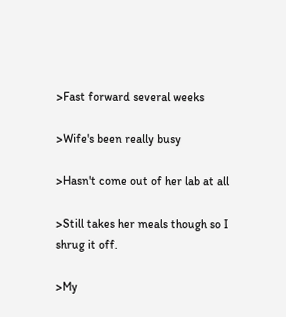>Fast forward several weeks

>Wife's been really busy

>Hasn't come out of her lab at all

>Still takes her meals though so I shrug it off.

>My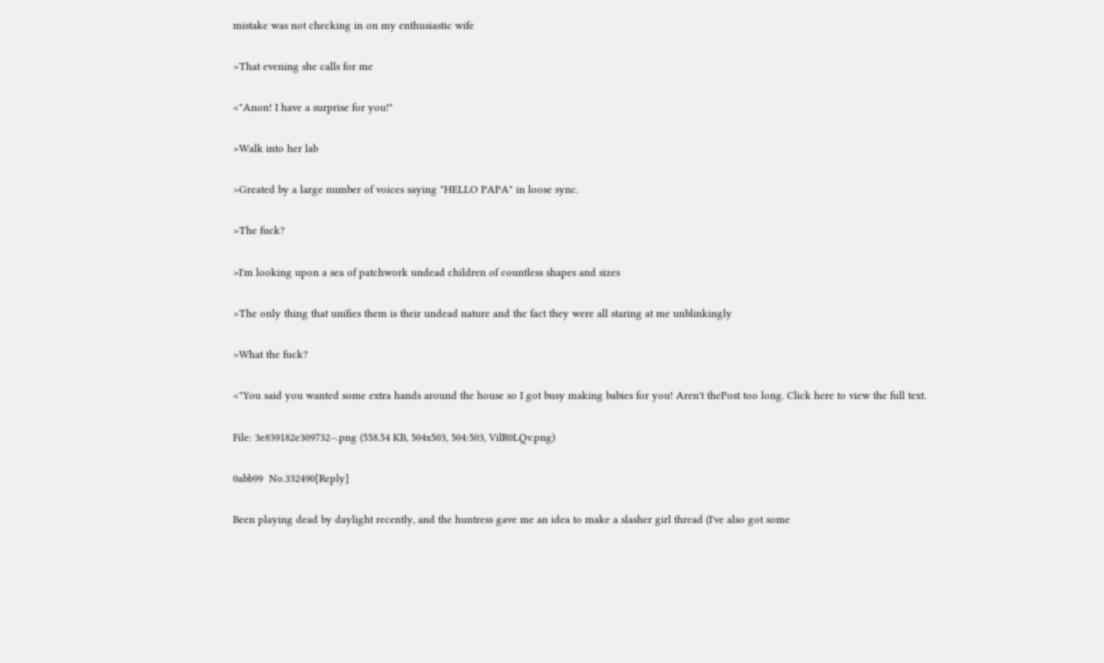mistake was not checking in on my enthusiastic wife

>That evening she calls for me

<"Anon! I have a surprise for you!"

>Walk into her lab

>Greated by a large number of voices saying "HELLO PAPA" in loose sync.

>The fuck?

>I'm looking upon a sea of patchwork undead children of countless shapes and sizes

>The only thing that unifies them is their undead nature and the fact they were all staring at me unblinkingly

>What the fuck?

<"You said you wanted some extra hands around the house so I got busy making babies for you! Aren't thePost too long. Click here to view the full text.

File: 3e839182e309732⋯.png (558.54 KB, 504x503, 504:503, VilR0LQv.png)

0abb99  No.332490[Reply]

Been playing dead by daylight recently, and the huntress gave me an idea to make a slasher girl thread (I've also got some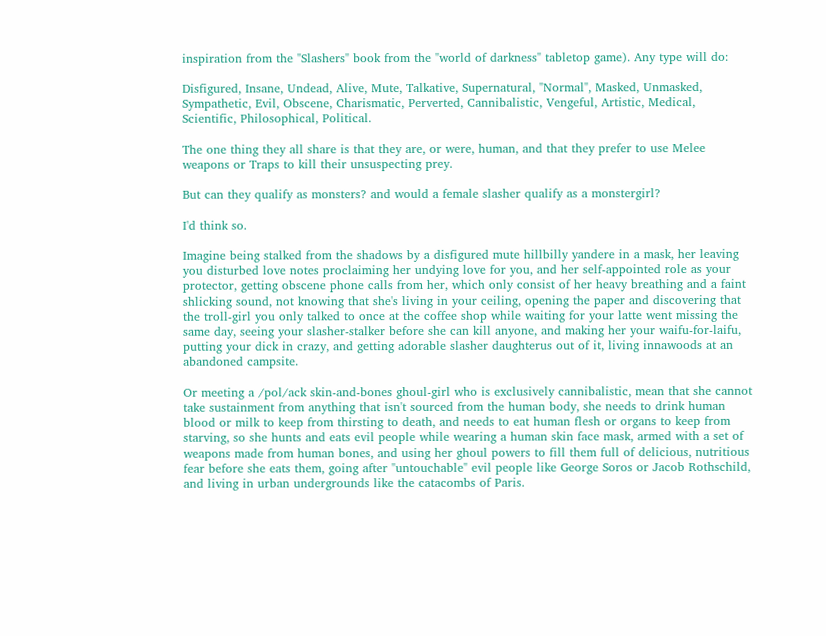inspiration from the "Slashers" book from the "world of darkness" tabletop game). Any type will do:

Disfigured, Insane, Undead, Alive, Mute, Talkative, Supernatural, "Normal", Masked, Unmasked, Sympathetic, Evil, Obscene, Charismatic, Perverted, Cannibalistic, Vengeful, Artistic, Medical, Scientific, Philosophical, Political.

The one thing they all share is that they are, or were, human, and that they prefer to use Melee weapons or Traps to kill their unsuspecting prey.

But can they qualify as monsters? and would a female slasher qualify as a monstergirl?

I'd think so.

Imagine being stalked from the shadows by a disfigured mute hillbilly yandere in a mask, her leaving you disturbed love notes proclaiming her undying love for you, and her self-appointed role as your protector, getting obscene phone calls from her, which only consist of her heavy breathing and a faint shlicking sound, not knowing that she's living in your ceiling, opening the paper and discovering that the troll-girl you only talked to once at the coffee shop while waiting for your latte went missing the same day, seeing your slasher-stalker before she can kill anyone, and making her your waifu-for-laifu, putting your dick in crazy, and getting adorable slasher daughterus out of it, living innawoods at an abandoned campsite.

Or meeting a /pol/ack skin-and-bones ghoul-girl who is exclusively cannibalistic, mean that she cannot take sustainment from anything that isn't sourced from the human body, she needs to drink human blood or milk to keep from thirsting to death, and needs to eat human flesh or organs to keep from starving, so she hunts and eats evil people while wearing a human skin face mask, armed with a set of weapons made from human bones, and using her ghoul powers to fill them full of delicious, nutritious fear before she eats them, going after "untouchable" evil people like George Soros or Jacob Rothschild, and living in urban undergrounds like the catacombs of Paris.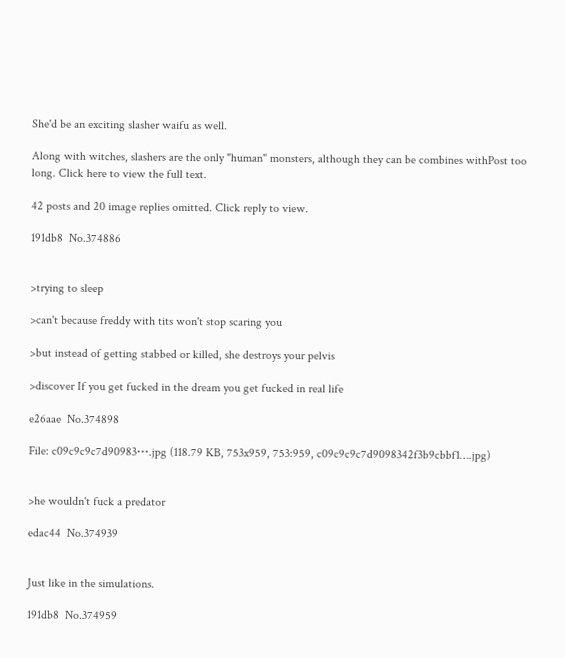She'd be an exciting slasher waifu as well.

Along with witches, slashers are the only "human" monsters, although they can be combines withPost too long. Click here to view the full text.

42 posts and 20 image replies omitted. Click reply to view.

191db8  No.374886


>trying to sleep

>can't because freddy with tits won't stop scaring you

>but instead of getting stabbed or killed, she destroys your pelvis

>discover If you get fucked in the dream you get fucked in real life

e26aae  No.374898

File: c09c9c9c7d90983⋯.jpg (118.79 KB, 753x959, 753:959, c09c9c9c7d9098342f3b9cbbf1….jpg)


>he wouldn't fuck a predator

edac44  No.374939


Just like in the simulations.

191db8  No.374959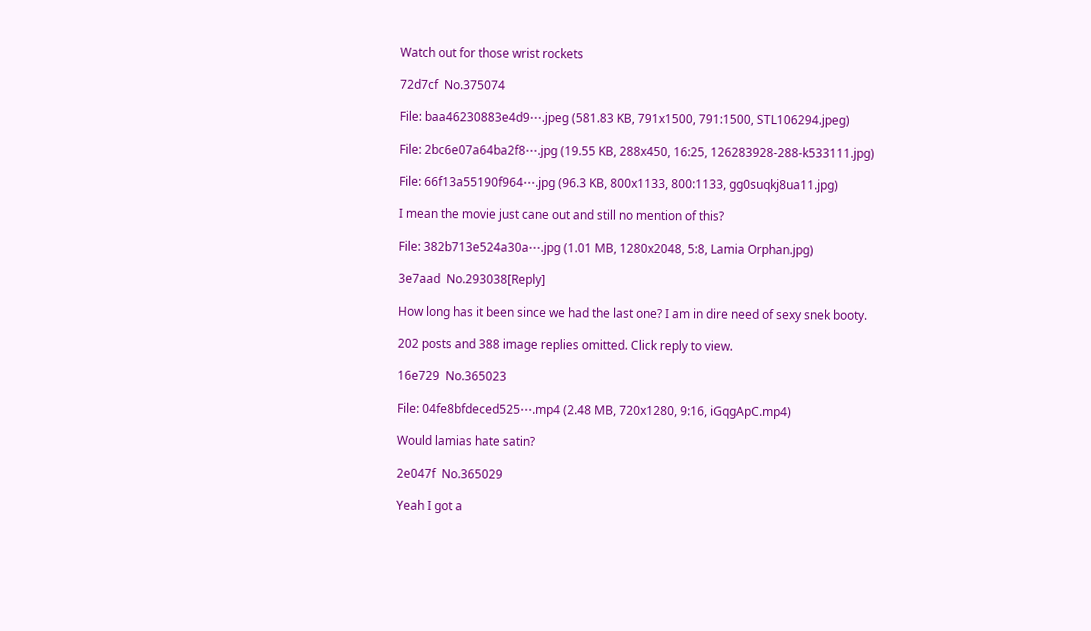Watch out for those wrist rockets

72d7cf  No.375074

File: baa46230883e4d9⋯.jpeg (581.83 KB, 791x1500, 791:1500, STL106294.jpeg)

File: 2bc6e07a64ba2f8⋯.jpg (19.55 KB, 288x450, 16:25, 126283928-288-k533111.jpg)

File: 66f13a55190f964⋯.jpg (96.3 KB, 800x1133, 800:1133, gg0suqkj8ua11.jpg)

I mean the movie just cane out and still no mention of this?

File: 382b713e524a30a⋯.jpg (1.01 MB, 1280x2048, 5:8, Lamia Orphan.jpg)

3e7aad  No.293038[Reply]

How long has it been since we had the last one? I am in dire need of sexy snek booty.

202 posts and 388 image replies omitted. Click reply to view.

16e729  No.365023

File: 04fe8bfdeced525⋯.mp4 (2.48 MB, 720x1280, 9:16, iGqgApC.mp4)

Would lamias hate satin?

2e047f  No.365029

Yeah I got a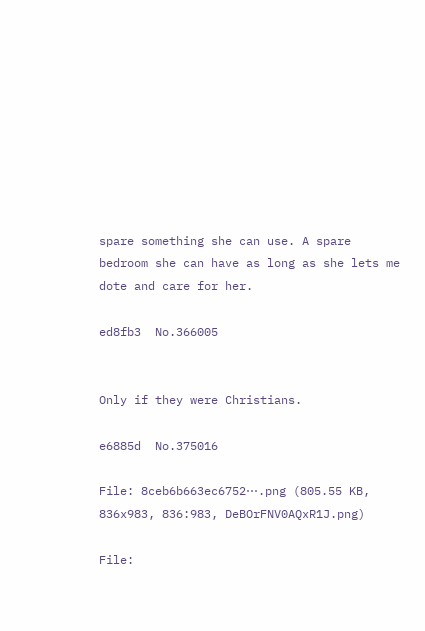spare something she can use. A spare bedroom she can have as long as she lets me dote and care for her.

ed8fb3  No.366005


Only if they were Christians.

e6885d  No.375016

File: 8ceb6b663ec6752⋯.png (805.55 KB, 836x983, 836:983, DeBOrFNV0AQxR1J.png)

File: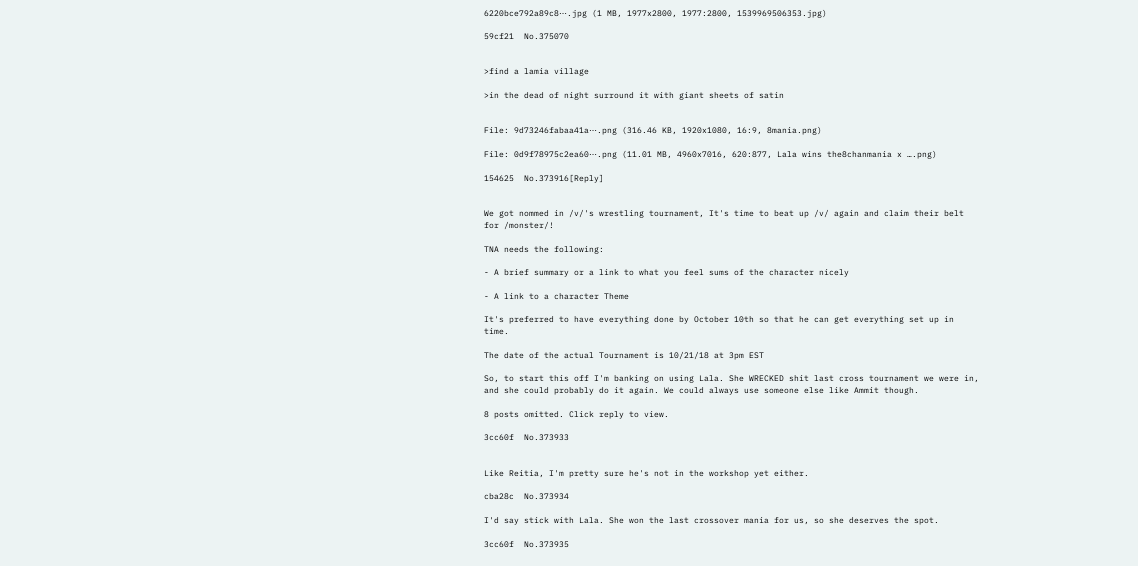6220bce792a89c8⋯.jpg (1 MB, 1977x2800, 1977:2800, 1539969506353.jpg)

59cf21  No.375070


>find a lamia village

>in the dead of night surround it with giant sheets of satin


File: 9d73246fabaa41a⋯.png (316.46 KB, 1920x1080, 16:9, 8mania.png)

File: 0d9f78975c2ea60⋯.png (11.01 MB, 4960x7016, 620:877, Lala wins the8chanmania x ….png)

154625  No.373916[Reply]


We got nommed in /v/'s wrestling tournament, It's time to beat up /v/ again and claim their belt for /monster/!

TNA needs the following:

- A brief summary or a link to what you feel sums of the character nicely

- A link to a character Theme

It's preferred to have everything done by October 10th so that he can get everything set up in time.

The date of the actual Tournament is 10/21/18 at 3pm EST

So, to start this off I'm banking on using Lala. She WRECKED shit last cross tournament we were in, and she could probably do it again. We could always use someone else like Ammit though.

8 posts omitted. Click reply to view.

3cc60f  No.373933


Like Reitia, I'm pretty sure he's not in the workshop yet either.

cba28c  No.373934

I'd say stick with Lala. She won the last crossover mania for us, so she deserves the spot.

3cc60f  No.373935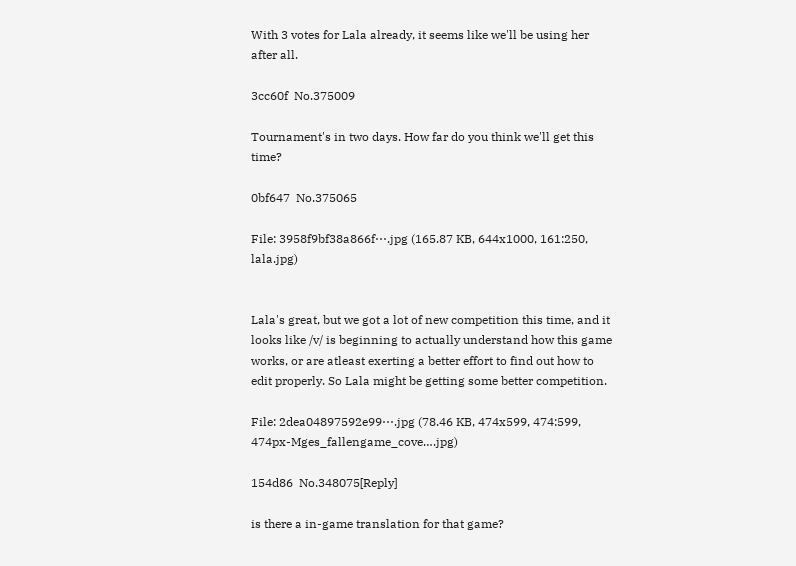With 3 votes for Lala already, it seems like we'll be using her after all.

3cc60f  No.375009

Tournament's in two days. How far do you think we'll get this time?

0bf647  No.375065

File: 3958f9bf38a866f⋯.jpg (165.87 KB, 644x1000, 161:250, lala.jpg)


Lala's great, but we got a lot of new competition this time, and it looks like /v/ is beginning to actually understand how this game works, or are atleast exerting a better effort to find out how to edit properly. So Lala might be getting some better competition.

File: 2dea04897592e99⋯.jpg (78.46 KB, 474x599, 474:599, 474px-Mges_fallengame_cove….jpg)

154d86  No.348075[Reply]

is there a in-game translation for that game?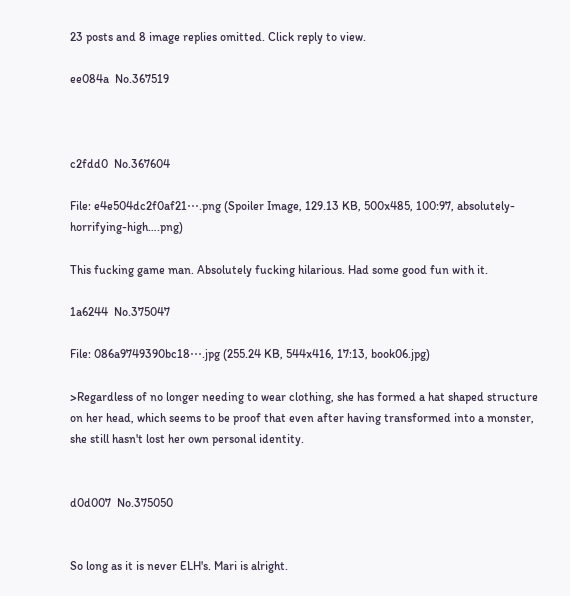23 posts and 8 image replies omitted. Click reply to view.

ee084a  No.367519



c2fdd0  No.367604

File: e4e504dc2f0af21⋯.png (Spoiler Image, 129.13 KB, 500x485, 100:97, absolutely-horrifying-high….png)

This fucking game man. Absolutely fucking hilarious. Had some good fun with it.

1a6244  No.375047

File: 086a9749390bc18⋯.jpg (255.24 KB, 544x416, 17:13, book06.jpg)

>Regardless of no longer needing to wear clothing, she has formed a hat shaped structure on her head, which seems to be proof that even after having transformed into a monster, she still hasn't lost her own personal identity.


d0d007  No.375050


So long as it is never ELH's. Mari is alright.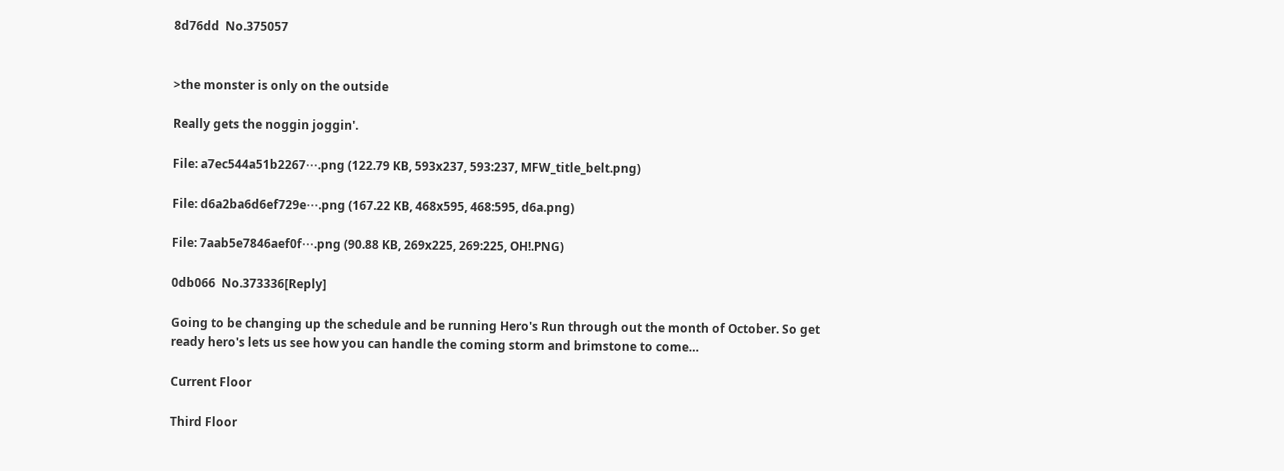8d76dd  No.375057


>the monster is only on the outside

Really gets the noggin joggin'.

File: a7ec544a51b2267⋯.png (122.79 KB, 593x237, 593:237, MFW_title_belt.png)

File: d6a2ba6d6ef729e⋯.png (167.22 KB, 468x595, 468:595, d6a.png)

File: 7aab5e7846aef0f⋯.png (90.88 KB, 269x225, 269:225, OH!.PNG)

0db066  No.373336[Reply]

Going to be changing up the schedule and be running Hero's Run through out the month of October. So get ready hero's lets us see how you can handle the coming storm and brimstone to come…

Current Floor

Third Floor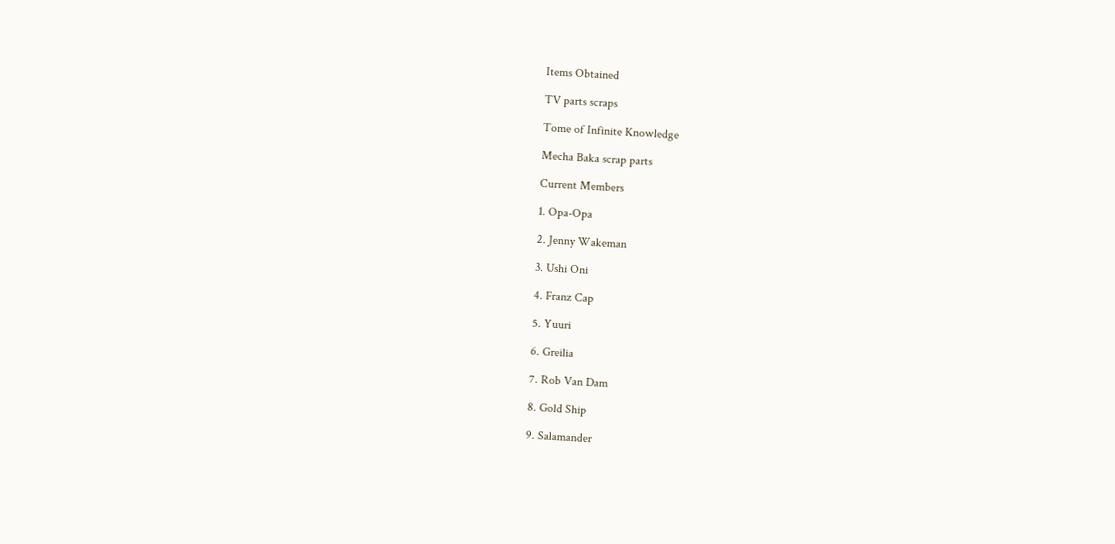Items Obtained

TV parts scraps

Tome of Infinite Knowledge

Mecha Baka scrap parts

Current Members

1. Opa-Opa

2. Jenny Wakeman

3. Ushi Oni

4. Franz Cap

5. Yuuri

6. Greilia

7. Rob Van Dam

8. Gold Ship

9. Salamander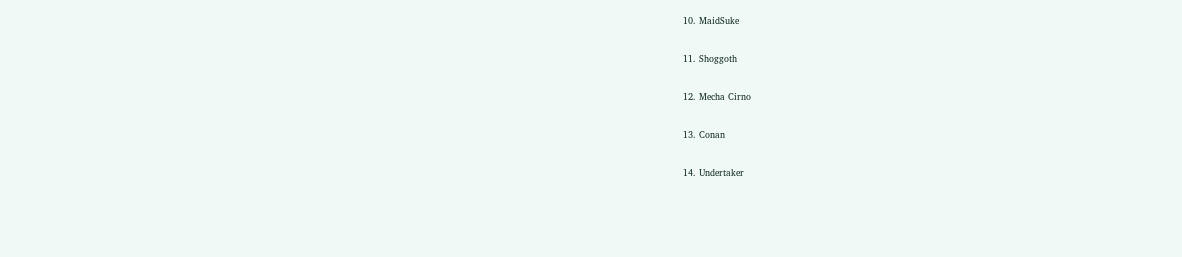10. MaidSuke

11. Shoggoth

12. Mecha Cirno

13. Conan

14. Undertaker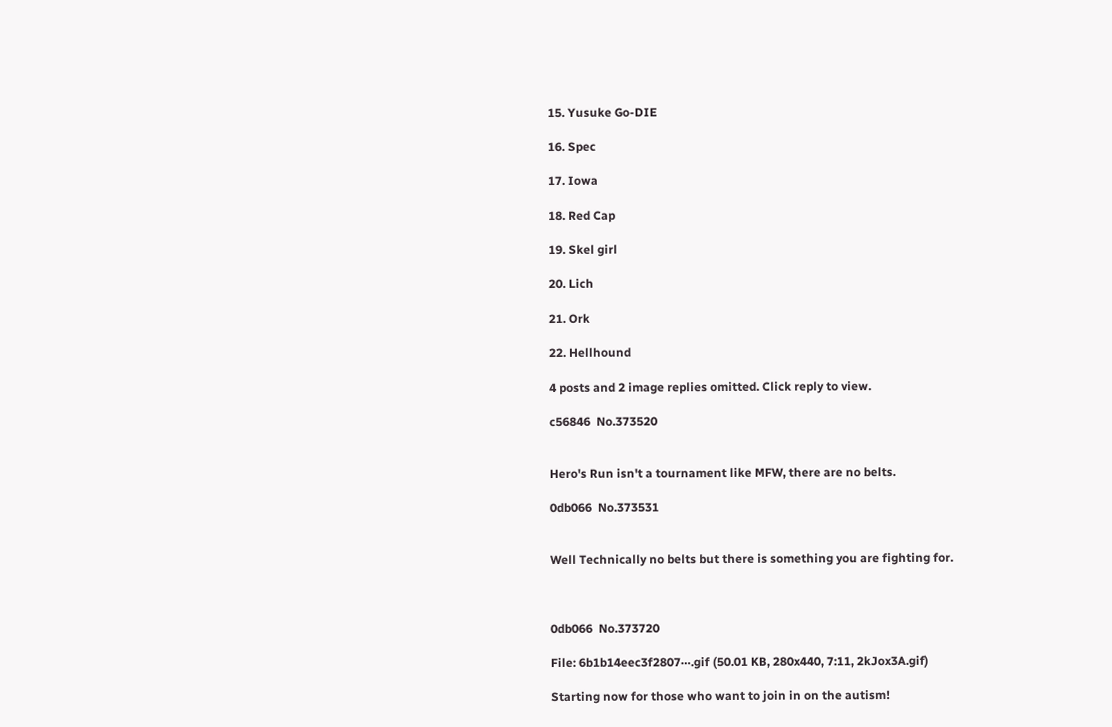15. Yusuke Go-DIE

16. Spec

17. Iowa

18. Red Cap

19. Skel girl

20. Lich

21. Ork

22. Hellhound

4 posts and 2 image replies omitted. Click reply to view.

c56846  No.373520


Hero's Run isn't a tournament like MFW, there are no belts.

0db066  No.373531


Well Technically no belts but there is something you are fighting for.



0db066  No.373720

File: 6b1b14eec3f2807⋯.gif (50.01 KB, 280x440, 7:11, 2kJox3A.gif)

Starting now for those who want to join in on the autism!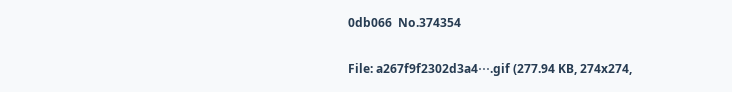0db066  No.374354

File: a267f9f2302d3a4⋯.gif (277.94 KB, 274x274,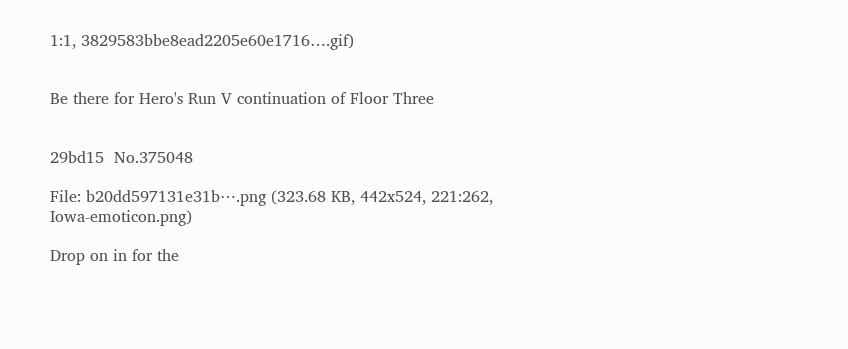1:1, 3829583bbe8ead2205e60e1716….gif)


Be there for Hero's Run V continuation of Floor Three


29bd15  No.375048

File: b20dd597131e31b⋯.png (323.68 KB, 442x524, 221:262, Iowa-emoticon.png)

Drop on in for the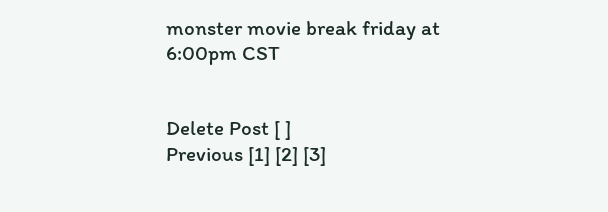monster movie break friday at 6:00pm CST


Delete Post [ ]
Previous [1] [2] [3]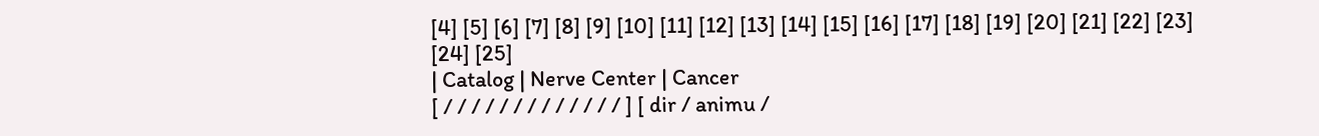[4] [5] [6] [7] [8] [9] [10] [11] [12] [13] [14] [15] [16] [17] [18] [19] [20] [21] [22] [23] [24] [25]
| Catalog | Nerve Center | Cancer
[ / / / / / / / / / / / / / ] [ dir / animu /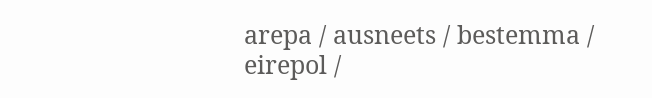arepa / ausneets / bestemma / eirepol /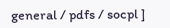general / pdfs / socpl ]